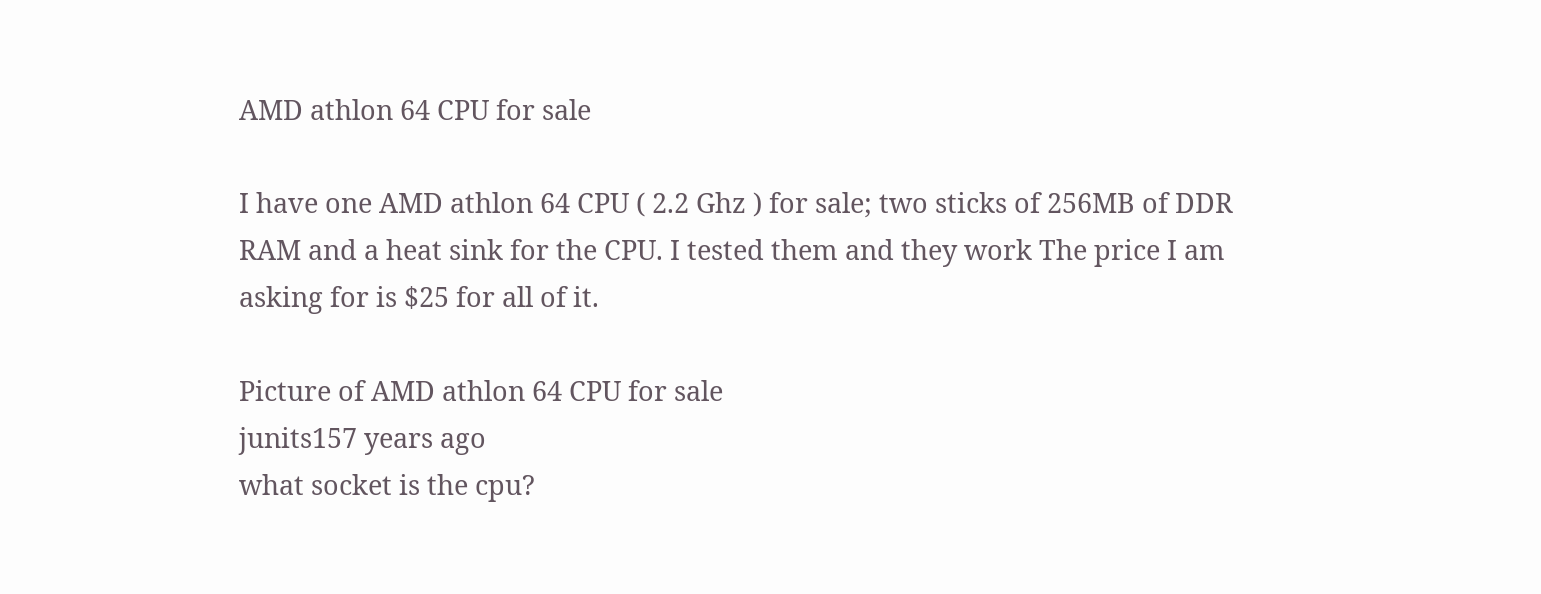AMD athlon 64 CPU for sale

I have one AMD athlon 64 CPU ( 2.2 Ghz ) for sale; two sticks of 256MB of DDR RAM and a heat sink for the CPU. I tested them and they work The price I am asking for is $25 for all of it.

Picture of AMD athlon 64 CPU for sale
junits157 years ago
what socket is the cpu?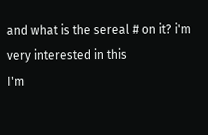and what is the sereal # on it? i'm very interested in this
I'm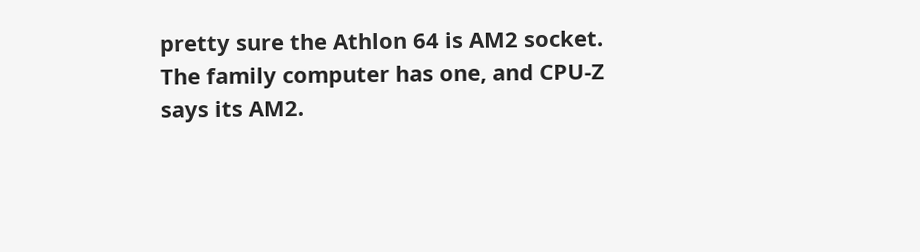pretty sure the Athlon 64 is AM2 socket. The family computer has one, and CPU-Z says its AM2.